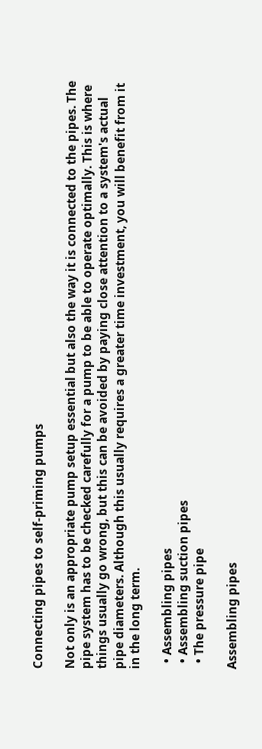Connecting pipes to self-priming pumps

Not only is an appropriate pump setup essential but also the way it is connected to the pipes. The pipe system has to be checked carefully for a pump to be able to operate optimally. This is where things usually go wrong, but this can be avoided by paying close attention to a system's actual pipe diameters. Although this usually requires a greater time investment, you will benefit from it in the long term.

  • Assembling pipes
  • Assembling suction pipes
  • The pressure pipe

Assembling pipes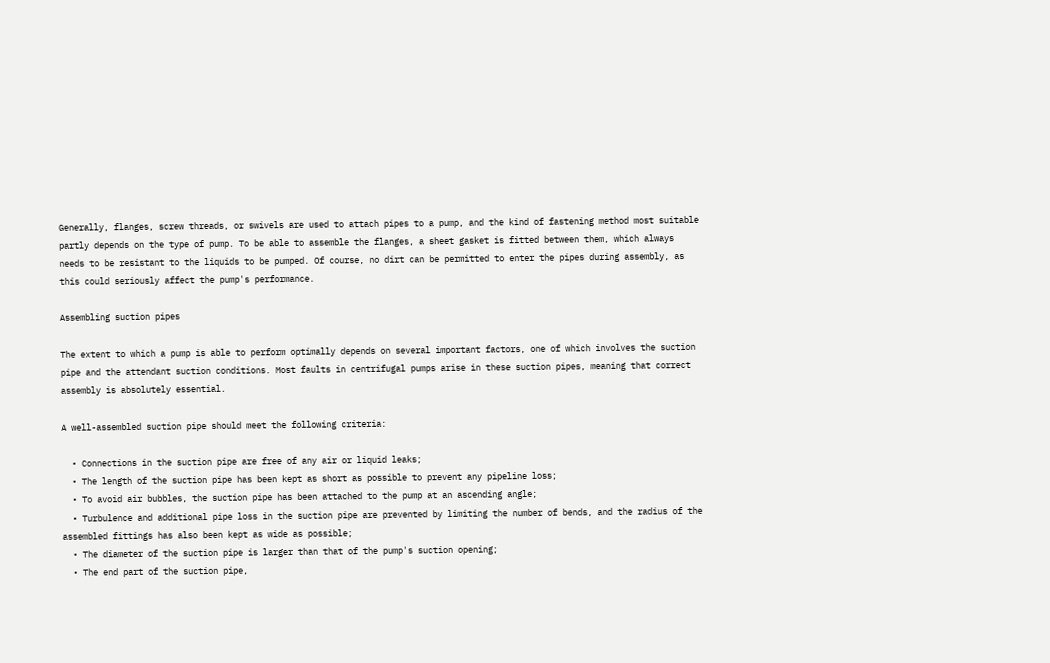Generally, flanges, screw threads, or swivels are used to attach pipes to a pump, and the kind of fastening method most suitable partly depends on the type of pump. To be able to assemble the flanges, a sheet gasket is fitted between them, which always needs to be resistant to the liquids to be pumped. Of course, no dirt can be permitted to enter the pipes during assembly, as this could seriously affect the pump's performance.

Assembling suction pipes

The extent to which a pump is able to perform optimally depends on several important factors, one of which involves the suction pipe and the attendant suction conditions. Most faults in centrifugal pumps arise in these suction pipes, meaning that correct assembly is absolutely essential.

A well-assembled suction pipe should meet the following criteria:

  • Connections in the suction pipe are free of any air or liquid leaks;
  • The length of the suction pipe has been kept as short as possible to prevent any pipeline loss;
  • To avoid air bubbles, the suction pipe has been attached to the pump at an ascending angle;
  • Turbulence and additional pipe loss in the suction pipe are prevented by limiting the number of bends, and the radius of the assembled fittings has also been kept as wide as possible;
  • The diameter of the suction pipe is larger than that of the pump's suction opening;
  • The end part of the suction pipe,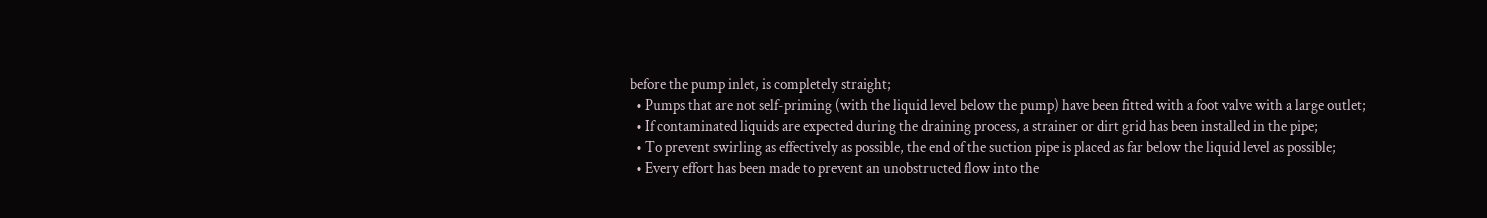before the pump inlet, is completely straight;
  • Pumps that are not self-priming (with the liquid level below the pump) have been fitted with a foot valve with a large outlet;
  • If contaminated liquids are expected during the draining process, a strainer or dirt grid has been installed in the pipe;
  • To prevent swirling as effectively as possible, the end of the suction pipe is placed as far below the liquid level as possible;
  • Every effort has been made to prevent an unobstructed flow into the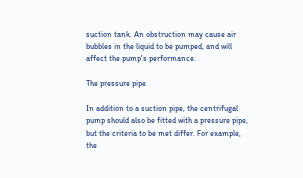suction tank. An obstruction may cause air bubbles in the liquid to be pumped, and will affect the pump's performance.

The pressure pipe

In addition to a suction pipe, the centrifugal pump should also be fitted with a pressure pipe, but the criteria to be met differ. For example, the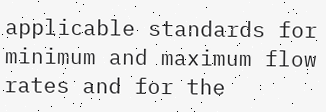applicable standards for minimum and maximum flow rates and for the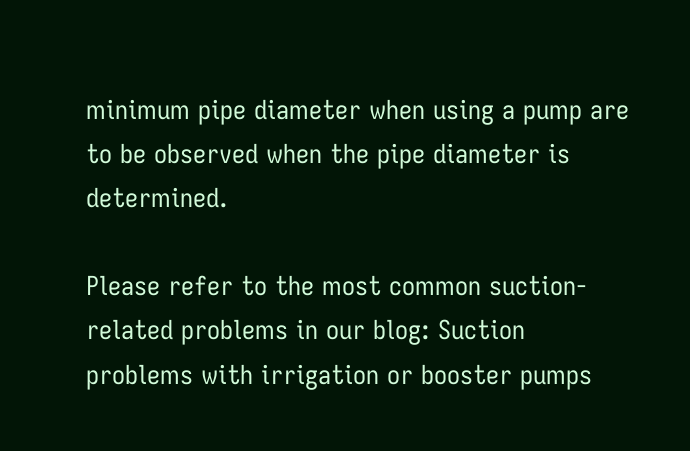minimum pipe diameter when using a pump are to be observed when the pipe diameter is determined.

Please refer to the most common suction-related problems in our blog: Suction problems with irrigation or booster pumps